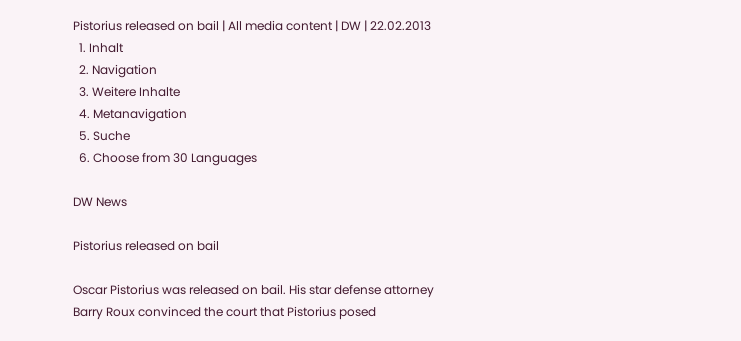Pistorius released on bail | All media content | DW | 22.02.2013
  1. Inhalt
  2. Navigation
  3. Weitere Inhalte
  4. Metanavigation
  5. Suche
  6. Choose from 30 Languages

DW News

Pistorius released on bail

Oscar Pistorius was released on bail. His star defense attorney Barry Roux convinced the court that Pistorius posed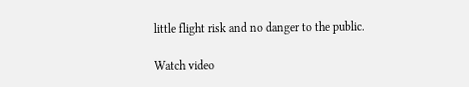little flight risk and no danger to the public.

Watch video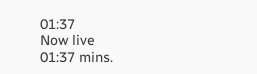01:37
Now live
01:37 mins.